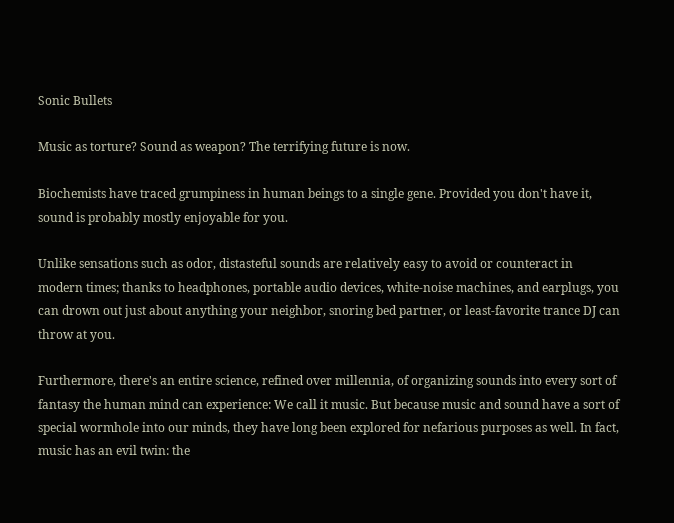Sonic Bullets

Music as torture? Sound as weapon? The terrifying future is now.

Biochemists have traced grumpiness in human beings to a single gene. Provided you don't have it, sound is probably mostly enjoyable for you.

Unlike sensations such as odor, distasteful sounds are relatively easy to avoid or counteract in modern times; thanks to headphones, portable audio devices, white-noise machines, and earplugs, you can drown out just about anything your neighbor, snoring bed partner, or least-favorite trance DJ can throw at you.

Furthermore, there's an entire science, refined over millennia, of organizing sounds into every sort of fantasy the human mind can experience: We call it music. But because music and sound have a sort of special wormhole into our minds, they have long been explored for nefarious purposes as well. In fact, music has an evil twin: the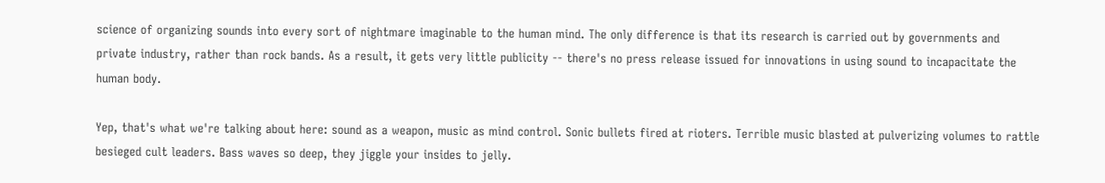science of organizing sounds into every sort of nightmare imaginable to the human mind. The only difference is that its research is carried out by governments and private industry, rather than rock bands. As a result, it gets very little publicity -- there's no press release issued for innovations in using sound to incapacitate the human body.

Yep, that's what we're talking about here: sound as a weapon, music as mind control. Sonic bullets fired at rioters. Terrible music blasted at pulverizing volumes to rattle besieged cult leaders. Bass waves so deep, they jiggle your insides to jelly.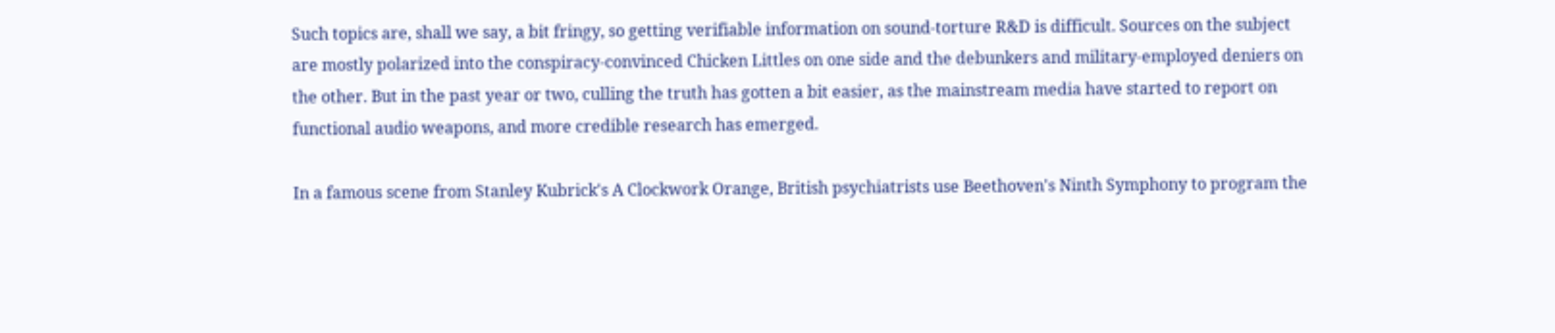Such topics are, shall we say, a bit fringy, so getting verifiable information on sound-torture R&D is difficult. Sources on the subject are mostly polarized into the conspiracy-convinced Chicken Littles on one side and the debunkers and military-employed deniers on the other. But in the past year or two, culling the truth has gotten a bit easier, as the mainstream media have started to report on functional audio weapons, and more credible research has emerged.

In a famous scene from Stanley Kubrick's A Clockwork Orange, British psychiatrists use Beethoven's Ninth Symphony to program the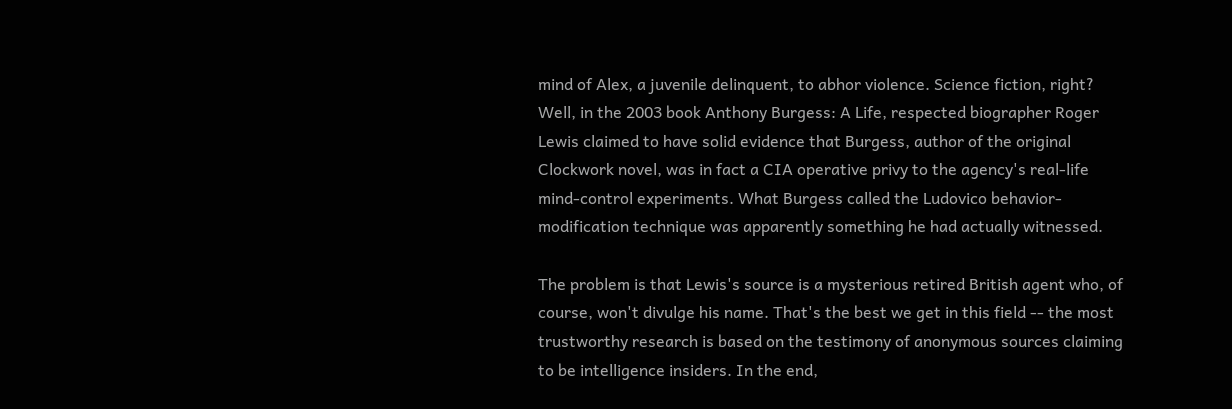mind of Alex, a juvenile delinquent, to abhor violence. Science fiction, right? Well, in the 2003 book Anthony Burgess: A Life, respected biographer Roger Lewis claimed to have solid evidence that Burgess, author of the original Clockwork novel, was in fact a CIA operative privy to the agency's real-life mind-control experiments. What Burgess called the Ludovico behavior-modification technique was apparently something he had actually witnessed.

The problem is that Lewis's source is a mysterious retired British agent who, of course, won't divulge his name. That's the best we get in this field -- the most trustworthy research is based on the testimony of anonymous sources claiming to be intelligence insiders. In the end,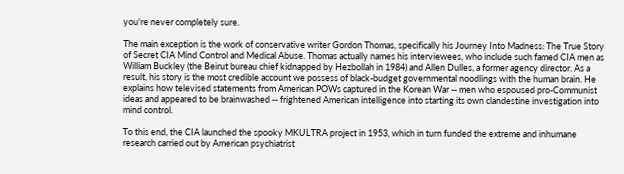you're never completely sure.

The main exception is the work of conservative writer Gordon Thomas, specifically his Journey Into Madness: The True Story of Secret CIA Mind Control and Medical Abuse. Thomas actually names his interviewees, who include such famed CIA men as William Buckley (the Beirut bureau chief kidnapped by Hezbollah in 1984) and Allen Dulles, a former agency director. As a result, his story is the most credible account we possess of black-budget governmental noodlings with the human brain. He explains how televised statements from American POWs captured in the Korean War -- men who espoused pro-Communist ideas and appeared to be brainwashed -- frightened American intelligence into starting its own clandestine investigation into mind control.

To this end, the CIA launched the spooky MKULTRA project in 1953, which in turn funded the extreme and inhumane research carried out by American psychiatrist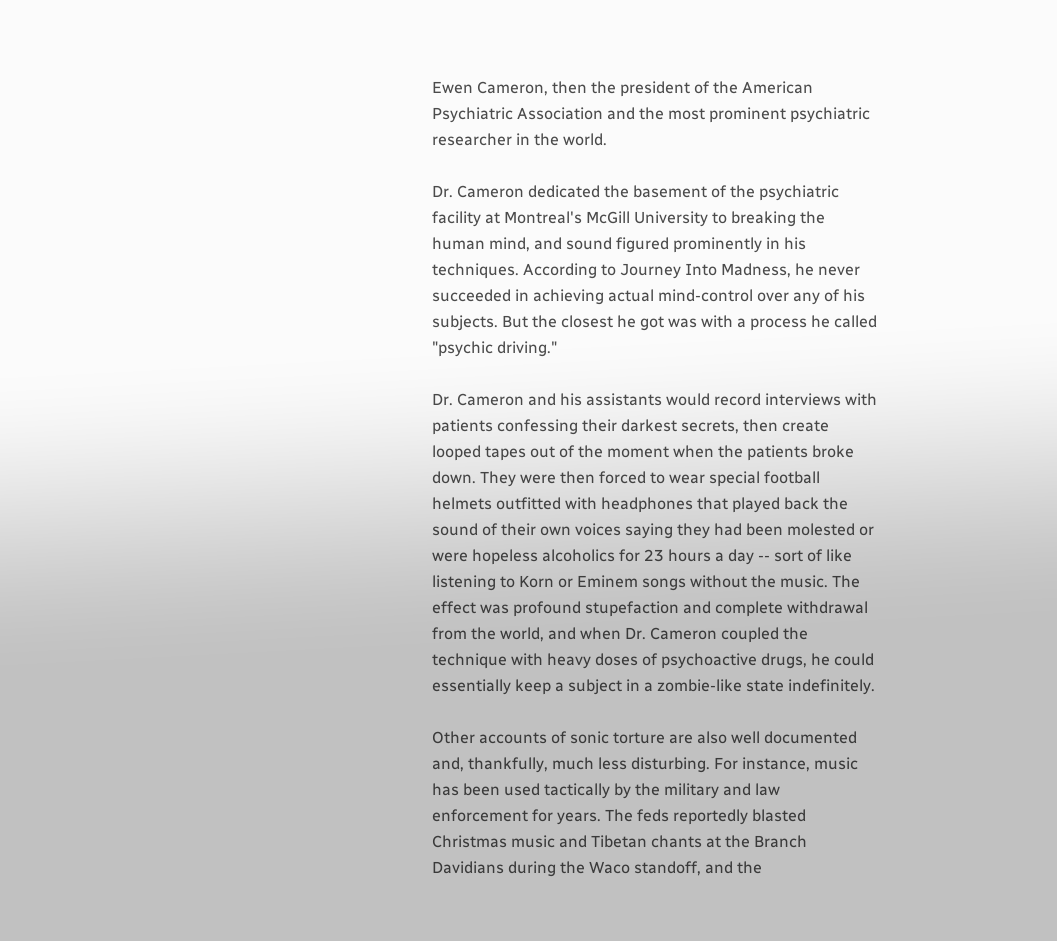Ewen Cameron, then the president of the American Psychiatric Association and the most prominent psychiatric researcher in the world.

Dr. Cameron dedicated the basement of the psychiatric facility at Montreal's McGill University to breaking the human mind, and sound figured prominently in his techniques. According to Journey Into Madness, he never succeeded in achieving actual mind-control over any of his subjects. But the closest he got was with a process he called "psychic driving."

Dr. Cameron and his assistants would record interviews with patients confessing their darkest secrets, then create looped tapes out of the moment when the patients broke down. They were then forced to wear special football helmets outfitted with headphones that played back the sound of their own voices saying they had been molested or were hopeless alcoholics for 23 hours a day -- sort of like listening to Korn or Eminem songs without the music. The effect was profound stupefaction and complete withdrawal from the world, and when Dr. Cameron coupled the technique with heavy doses of psychoactive drugs, he could essentially keep a subject in a zombie-like state indefinitely.

Other accounts of sonic torture are also well documented and, thankfully, much less disturbing. For instance, music has been used tactically by the military and law enforcement for years. The feds reportedly blasted Christmas music and Tibetan chants at the Branch Davidians during the Waco standoff, and the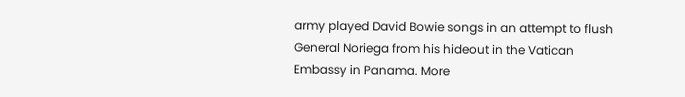army played David Bowie songs in an attempt to flush General Noriega from his hideout in the Vatican Embassy in Panama. More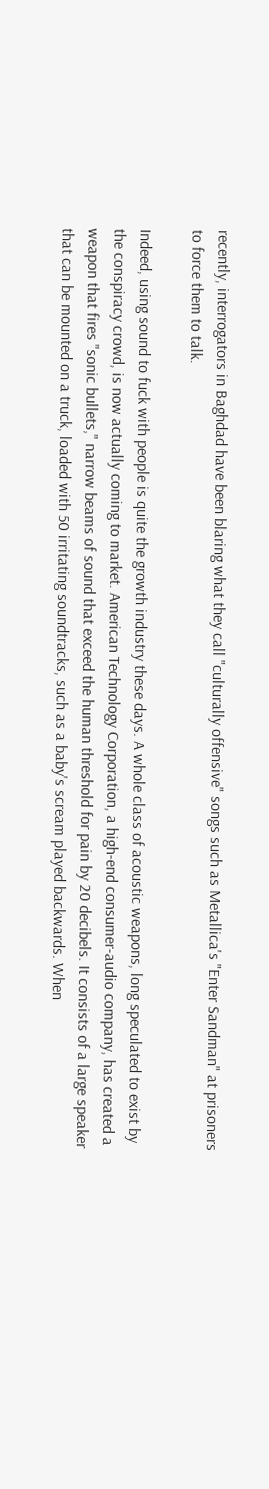recently, interrogators in Baghdad have been blaring what they call "culturally offensive" songs such as Metallica's "Enter Sandman" at prisoners to force them to talk.

Indeed, using sound to fuck with people is quite the growth industry these days. A whole class of acoustic weapons, long speculated to exist by the conspiracy crowd, is now actually coming to market. American Technology Corporation, a high-end consumer-audio company, has created a weapon that fires "sonic bullets," narrow beams of sound that exceed the human threshold for pain by 20 decibels. It consists of a large speaker that can be mounted on a truck, loaded with 50 irritating soundtracks, such as a baby's scream played backwards. When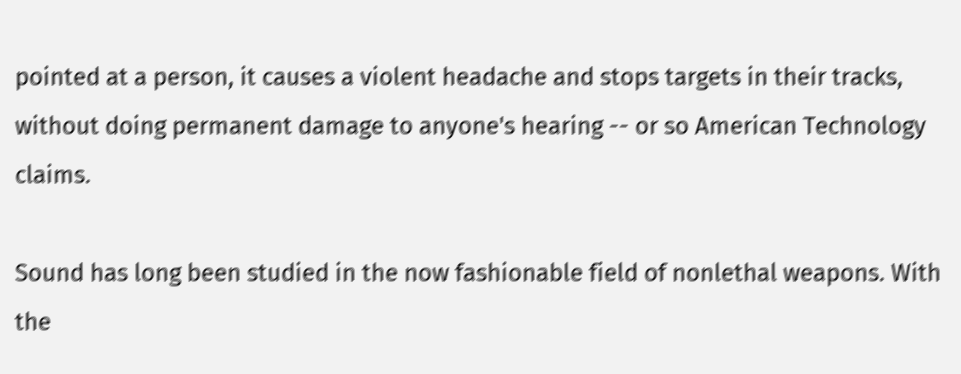pointed at a person, it causes a violent headache and stops targets in their tracks, without doing permanent damage to anyone's hearing -- or so American Technology claims.

Sound has long been studied in the now fashionable field of nonlethal weapons. With the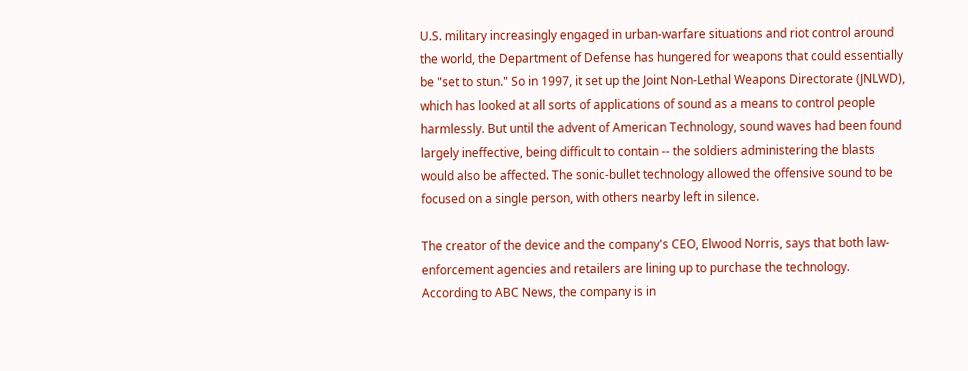U.S. military increasingly engaged in urban-warfare situations and riot control around the world, the Department of Defense has hungered for weapons that could essentially be "set to stun." So in 1997, it set up the Joint Non-Lethal Weapons Directorate (JNLWD), which has looked at all sorts of applications of sound as a means to control people harmlessly. But until the advent of American Technology, sound waves had been found largely ineffective, being difficult to contain -- the soldiers administering the blasts would also be affected. The sonic-bullet technology allowed the offensive sound to be focused on a single person, with others nearby left in silence.

The creator of the device and the company's CEO, Elwood Norris, says that both law-enforcement agencies and retailers are lining up to purchase the technology. According to ABC News, the company is in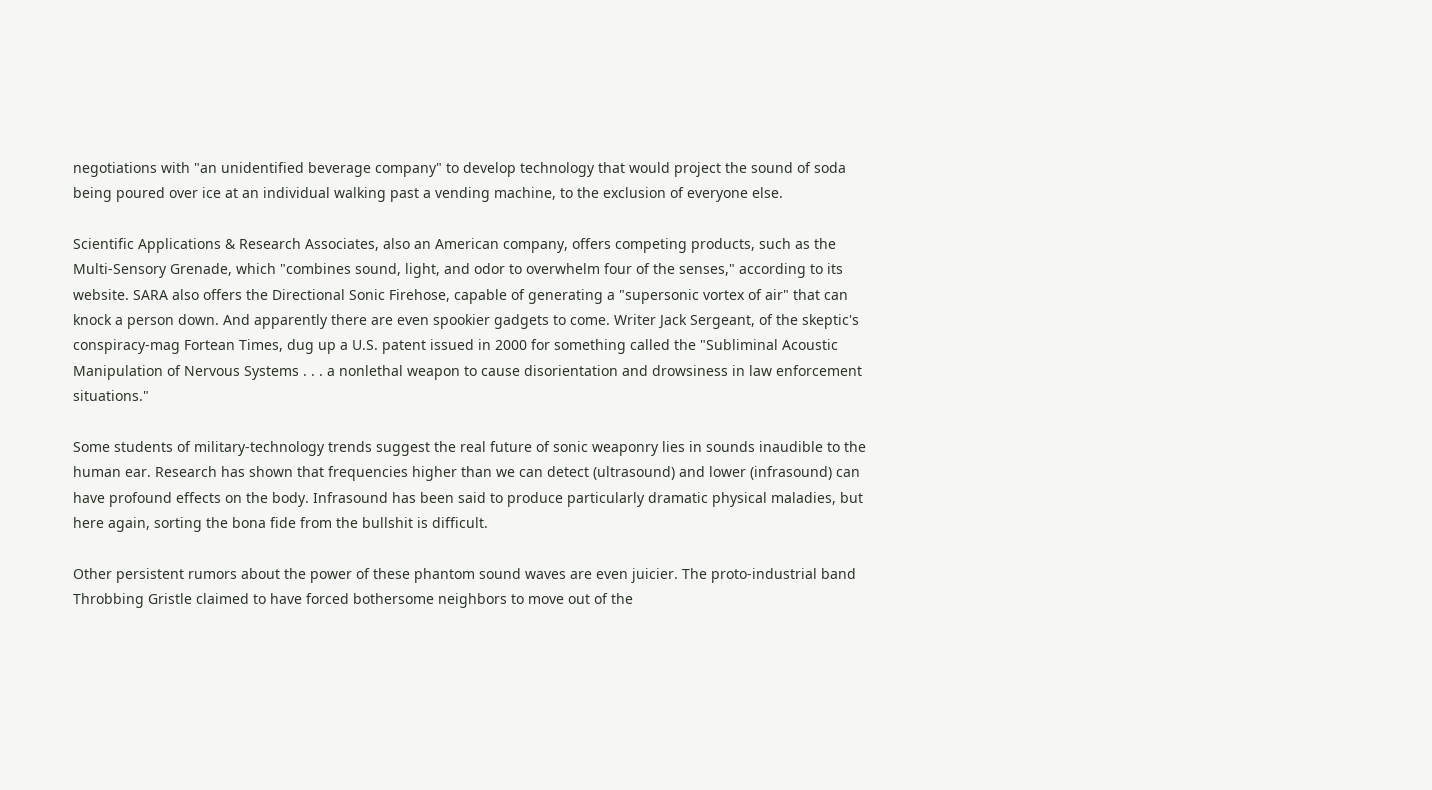negotiations with "an unidentified beverage company" to develop technology that would project the sound of soda being poured over ice at an individual walking past a vending machine, to the exclusion of everyone else.

Scientific Applications & Research Associates, also an American company, offers competing products, such as the Multi-Sensory Grenade, which "combines sound, light, and odor to overwhelm four of the senses," according to its website. SARA also offers the Directional Sonic Firehose, capable of generating a "supersonic vortex of air" that can knock a person down. And apparently there are even spookier gadgets to come. Writer Jack Sergeant, of the skeptic's conspiracy-mag Fortean Times, dug up a U.S. patent issued in 2000 for something called the "Subliminal Acoustic Manipulation of Nervous Systems . . . a nonlethal weapon to cause disorientation and drowsiness in law enforcement situations."

Some students of military-technology trends suggest the real future of sonic weaponry lies in sounds inaudible to the human ear. Research has shown that frequencies higher than we can detect (ultrasound) and lower (infrasound) can have profound effects on the body. Infrasound has been said to produce particularly dramatic physical maladies, but here again, sorting the bona fide from the bullshit is difficult.

Other persistent rumors about the power of these phantom sound waves are even juicier. The proto-industrial band Throbbing Gristle claimed to have forced bothersome neighbors to move out of the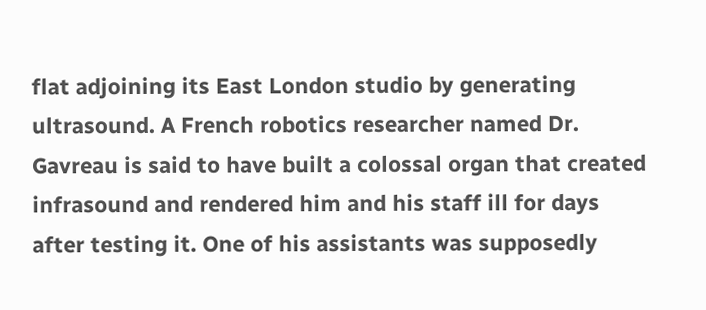flat adjoining its East London studio by generating ultrasound. A French robotics researcher named Dr. Gavreau is said to have built a colossal organ that created infrasound and rendered him and his staff ill for days after testing it. One of his assistants was supposedly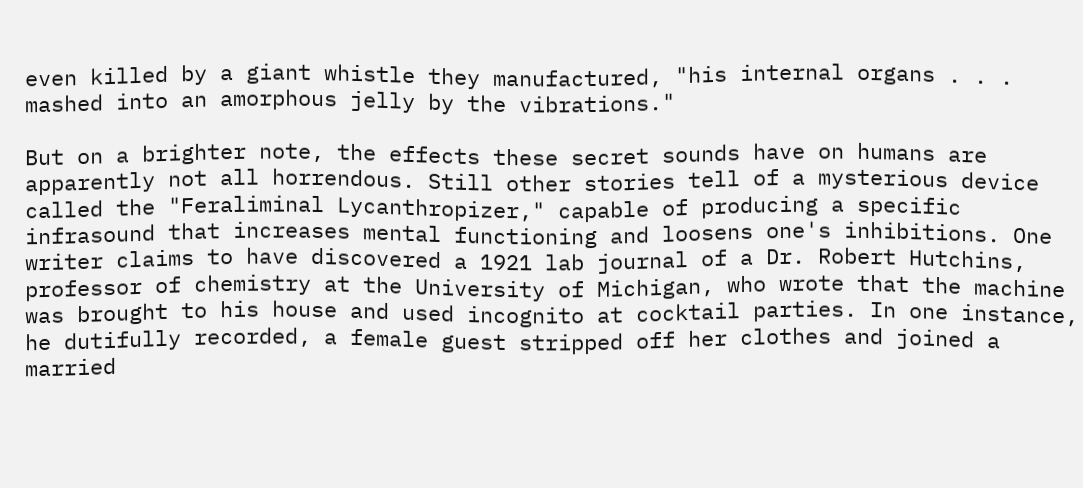even killed by a giant whistle they manufactured, "his internal organs . . . mashed into an amorphous jelly by the vibrations."

But on a brighter note, the effects these secret sounds have on humans are apparently not all horrendous. Still other stories tell of a mysterious device called the "Feraliminal Lycanthropizer," capable of producing a specific infrasound that increases mental functioning and loosens one's inhibitions. One writer claims to have discovered a 1921 lab journal of a Dr. Robert Hutchins, professor of chemistry at the University of Michigan, who wrote that the machine was brought to his house and used incognito at cocktail parties. In one instance, he dutifully recorded, a female guest stripped off her clothes and joined a married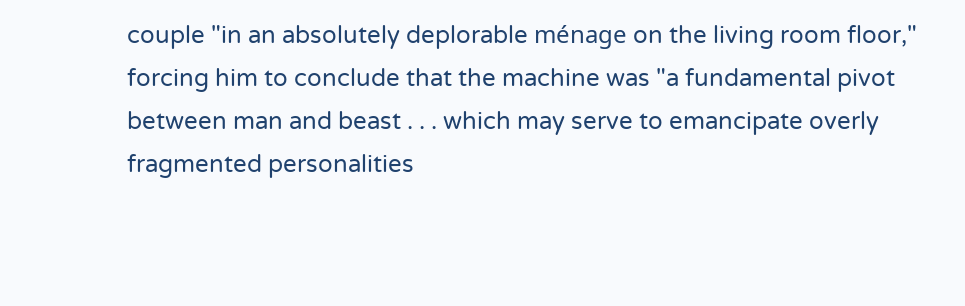couple "in an absolutely deplorable ménage on the living room floor," forcing him to conclude that the machine was "a fundamental pivot between man and beast . . . which may serve to emancipate overly fragmented personalities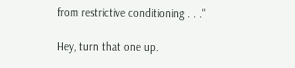from restrictive conditioning . . ."

Hey, turn that one up.